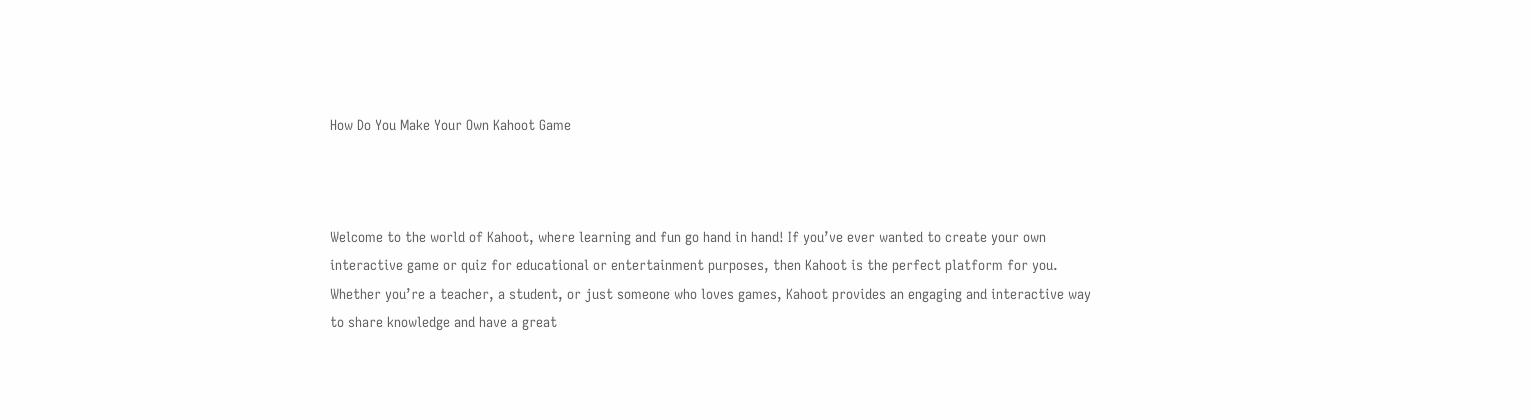How Do You Make Your Own Kahoot Game



Welcome to the world of Kahoot, where learning and fun go hand in hand! If you’ve ever wanted to create your own interactive game or quiz for educational or entertainment purposes, then Kahoot is the perfect platform for you. Whether you’re a teacher, a student, or just someone who loves games, Kahoot provides an engaging and interactive way to share knowledge and have a great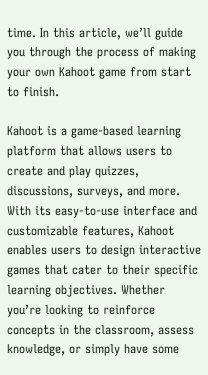time. In this article, we’ll guide you through the process of making your own Kahoot game from start to finish.

Kahoot is a game-based learning platform that allows users to create and play quizzes, discussions, surveys, and more. With its easy-to-use interface and customizable features, Kahoot enables users to design interactive games that cater to their specific learning objectives. Whether you’re looking to reinforce concepts in the classroom, assess knowledge, or simply have some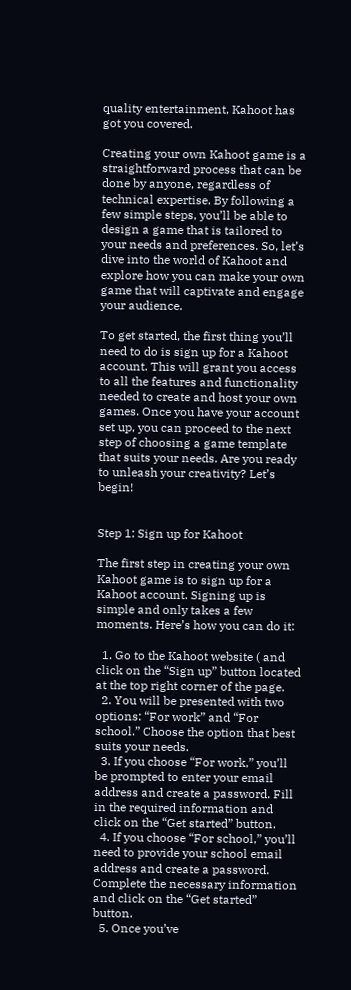quality entertainment, Kahoot has got you covered.

Creating your own Kahoot game is a straightforward process that can be done by anyone, regardless of technical expertise. By following a few simple steps, you’ll be able to design a game that is tailored to your needs and preferences. So, let’s dive into the world of Kahoot and explore how you can make your own game that will captivate and engage your audience.

To get started, the first thing you’ll need to do is sign up for a Kahoot account. This will grant you access to all the features and functionality needed to create and host your own games. Once you have your account set up, you can proceed to the next step of choosing a game template that suits your needs. Are you ready to unleash your creativity? Let’s begin!


Step 1: Sign up for Kahoot

The first step in creating your own Kahoot game is to sign up for a Kahoot account. Signing up is simple and only takes a few moments. Here’s how you can do it:

  1. Go to the Kahoot website ( and click on the “Sign up” button located at the top right corner of the page.
  2. You will be presented with two options: “For work” and “For school.” Choose the option that best suits your needs.
  3. If you choose “For work,” you’ll be prompted to enter your email address and create a password. Fill in the required information and click on the “Get started” button.
  4. If you choose “For school,” you’ll need to provide your school email address and create a password. Complete the necessary information and click on the “Get started” button.
  5. Once you’ve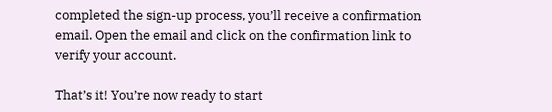completed the sign-up process, you’ll receive a confirmation email. Open the email and click on the confirmation link to verify your account.

That’s it! You’re now ready to start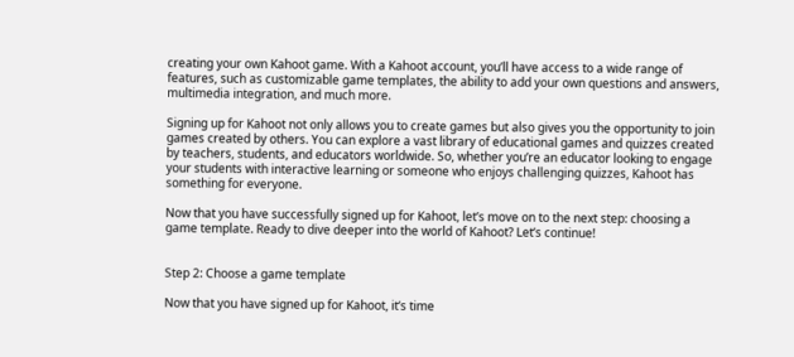creating your own Kahoot game. With a Kahoot account, you’ll have access to a wide range of features, such as customizable game templates, the ability to add your own questions and answers, multimedia integration, and much more.

Signing up for Kahoot not only allows you to create games but also gives you the opportunity to join games created by others. You can explore a vast library of educational games and quizzes created by teachers, students, and educators worldwide. So, whether you’re an educator looking to engage your students with interactive learning or someone who enjoys challenging quizzes, Kahoot has something for everyone.

Now that you have successfully signed up for Kahoot, let’s move on to the next step: choosing a game template. Ready to dive deeper into the world of Kahoot? Let’s continue!


Step 2: Choose a game template

Now that you have signed up for Kahoot, it’s time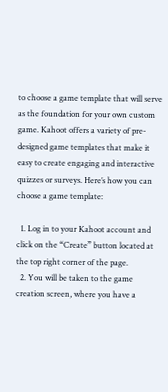to choose a game template that will serve as the foundation for your own custom game. Kahoot offers a variety of pre-designed game templates that make it easy to create engaging and interactive quizzes or surveys. Here’s how you can choose a game template:

  1. Log in to your Kahoot account and click on the “Create” button located at the top right corner of the page.
  2. You will be taken to the game creation screen, where you have a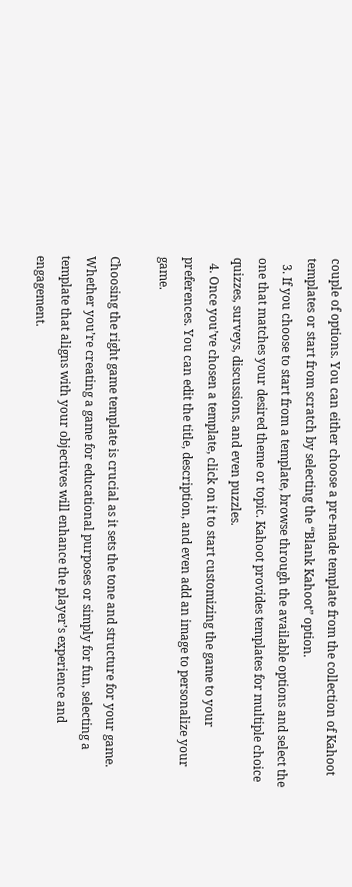couple of options. You can either choose a pre-made template from the collection of Kahoot templates or start from scratch by selecting the “Blank Kahoot” option.
  3. If you choose to start from a template, browse through the available options and select the one that matches your desired theme or topic. Kahoot provides templates for multiple choice quizzes, surveys, discussions, and even puzzles.
  4. Once you’ve chosen a template, click on it to start customizing the game to your preferences. You can edit the title, description, and even add an image to personalize your game.

Choosing the right game template is crucial as it sets the tone and structure for your game. Whether you’re creating a game for educational purposes or simply for fun, selecting a template that aligns with your objectives will enhance the player’s experience and engagement.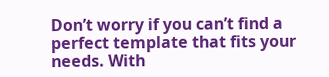Don’t worry if you can’t find a perfect template that fits your needs. With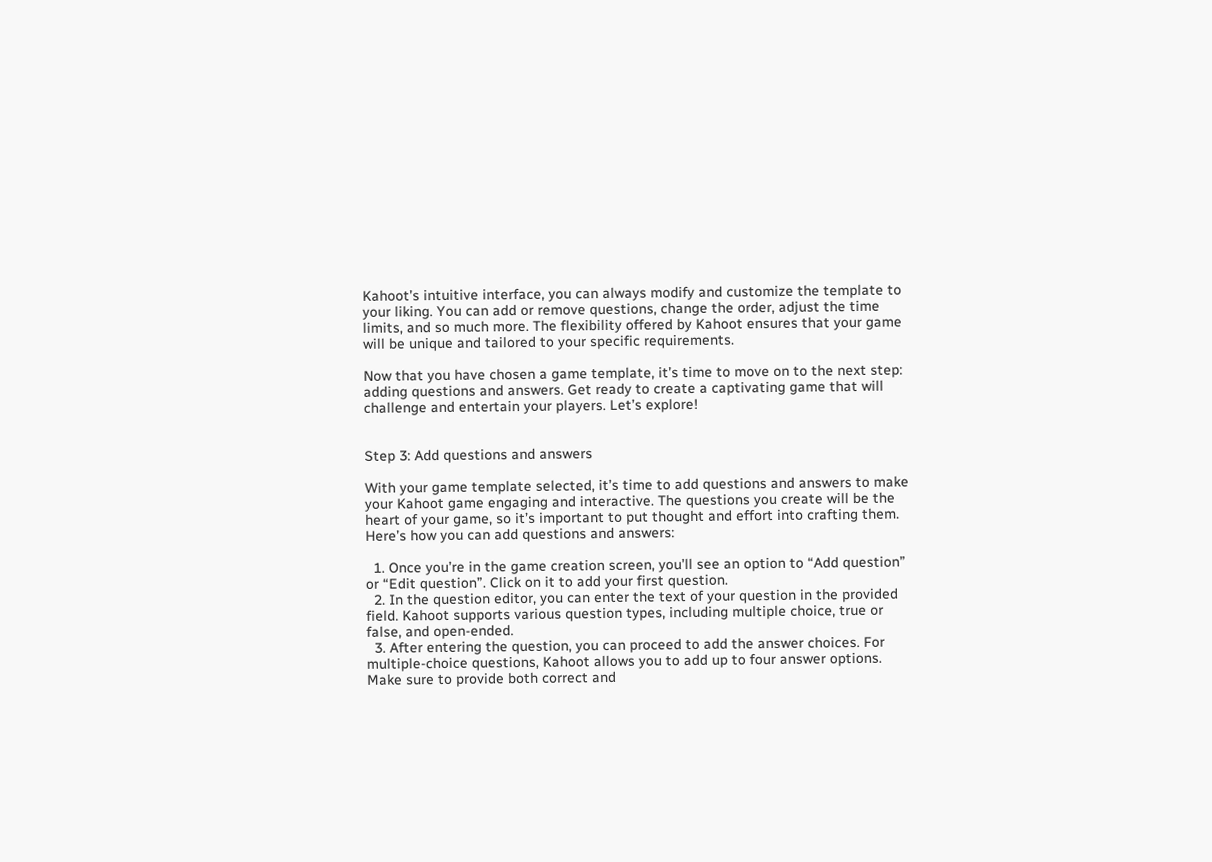Kahoot’s intuitive interface, you can always modify and customize the template to your liking. You can add or remove questions, change the order, adjust the time limits, and so much more. The flexibility offered by Kahoot ensures that your game will be unique and tailored to your specific requirements.

Now that you have chosen a game template, it’s time to move on to the next step: adding questions and answers. Get ready to create a captivating game that will challenge and entertain your players. Let’s explore!


Step 3: Add questions and answers

With your game template selected, it’s time to add questions and answers to make your Kahoot game engaging and interactive. The questions you create will be the heart of your game, so it’s important to put thought and effort into crafting them. Here’s how you can add questions and answers:

  1. Once you’re in the game creation screen, you’ll see an option to “Add question” or “Edit question”. Click on it to add your first question.
  2. In the question editor, you can enter the text of your question in the provided field. Kahoot supports various question types, including multiple choice, true or false, and open-ended.
  3. After entering the question, you can proceed to add the answer choices. For multiple-choice questions, Kahoot allows you to add up to four answer options. Make sure to provide both correct and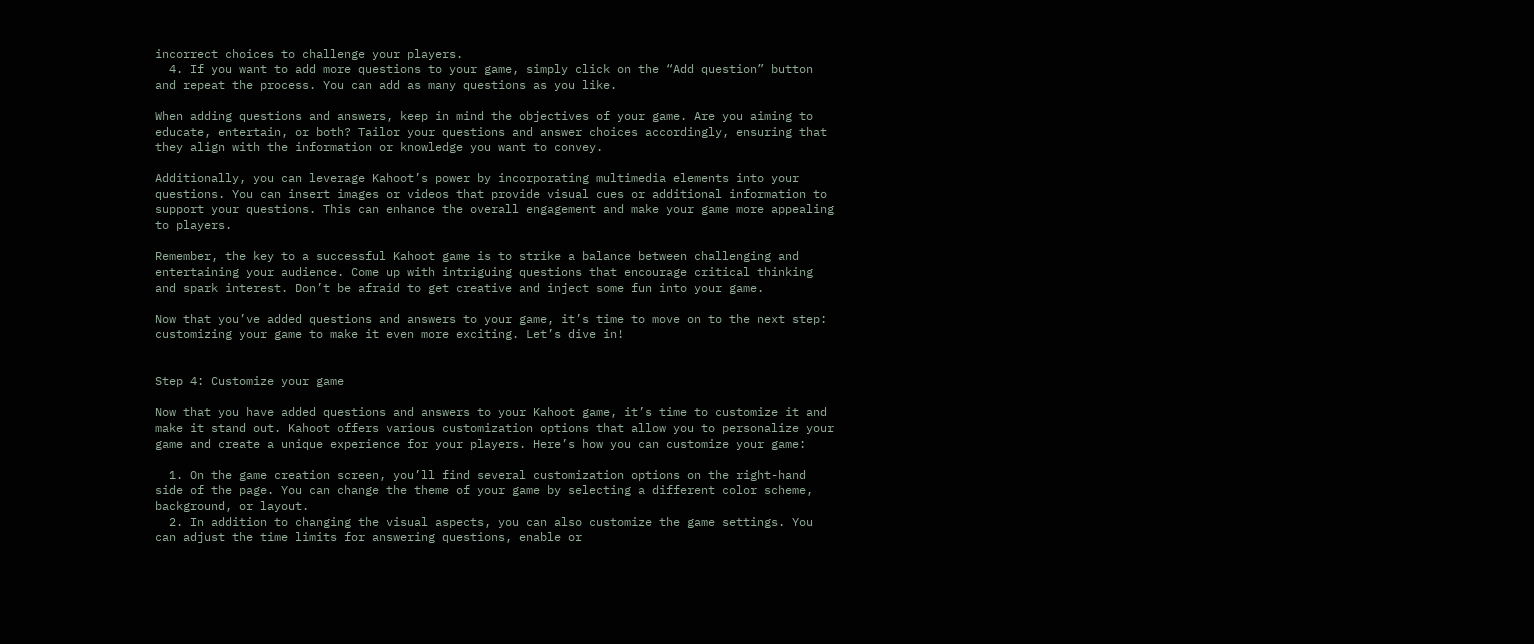incorrect choices to challenge your players.
  4. If you want to add more questions to your game, simply click on the “Add question” button and repeat the process. You can add as many questions as you like.

When adding questions and answers, keep in mind the objectives of your game. Are you aiming to educate, entertain, or both? Tailor your questions and answer choices accordingly, ensuring that they align with the information or knowledge you want to convey.

Additionally, you can leverage Kahoot’s power by incorporating multimedia elements into your questions. You can insert images or videos that provide visual cues or additional information to support your questions. This can enhance the overall engagement and make your game more appealing to players.

Remember, the key to a successful Kahoot game is to strike a balance between challenging and entertaining your audience. Come up with intriguing questions that encourage critical thinking and spark interest. Don’t be afraid to get creative and inject some fun into your game.

Now that you’ve added questions and answers to your game, it’s time to move on to the next step: customizing your game to make it even more exciting. Let’s dive in!


Step 4: Customize your game

Now that you have added questions and answers to your Kahoot game, it’s time to customize it and make it stand out. Kahoot offers various customization options that allow you to personalize your game and create a unique experience for your players. Here’s how you can customize your game:

  1. On the game creation screen, you’ll find several customization options on the right-hand side of the page. You can change the theme of your game by selecting a different color scheme, background, or layout.
  2. In addition to changing the visual aspects, you can also customize the game settings. You can adjust the time limits for answering questions, enable or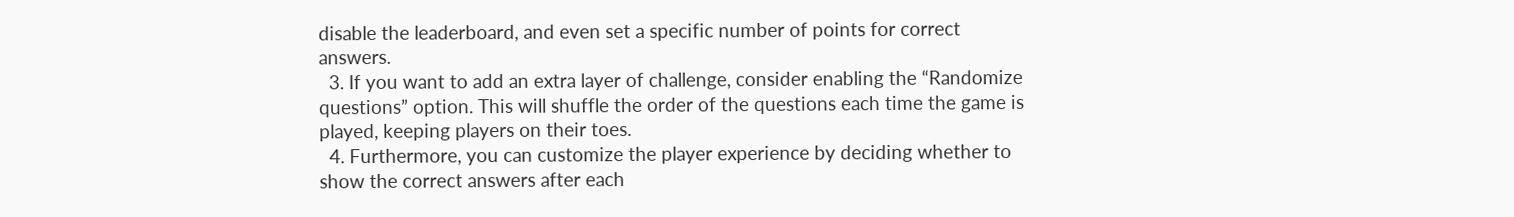disable the leaderboard, and even set a specific number of points for correct answers.
  3. If you want to add an extra layer of challenge, consider enabling the “Randomize questions” option. This will shuffle the order of the questions each time the game is played, keeping players on their toes.
  4. Furthermore, you can customize the player experience by deciding whether to show the correct answers after each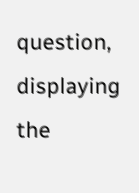question, displaying the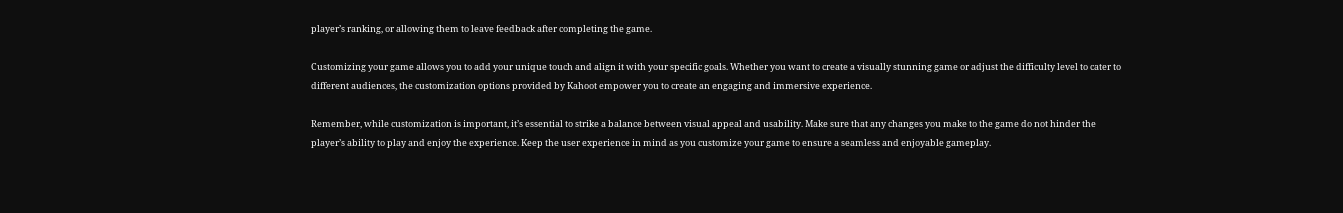player’s ranking, or allowing them to leave feedback after completing the game.

Customizing your game allows you to add your unique touch and align it with your specific goals. Whether you want to create a visually stunning game or adjust the difficulty level to cater to different audiences, the customization options provided by Kahoot empower you to create an engaging and immersive experience.

Remember, while customization is important, it’s essential to strike a balance between visual appeal and usability. Make sure that any changes you make to the game do not hinder the player’s ability to play and enjoy the experience. Keep the user experience in mind as you customize your game to ensure a seamless and enjoyable gameplay.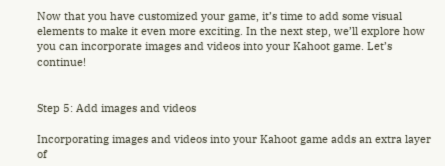Now that you have customized your game, it’s time to add some visual elements to make it even more exciting. In the next step, we’ll explore how you can incorporate images and videos into your Kahoot game. Let’s continue!


Step 5: Add images and videos

Incorporating images and videos into your Kahoot game adds an extra layer of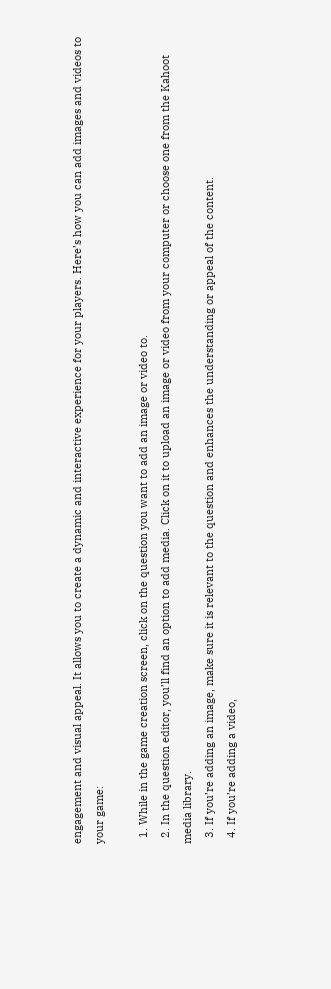engagement and visual appeal. It allows you to create a dynamic and interactive experience for your players. Here’s how you can add images and videos to your game:

  1. While in the game creation screen, click on the question you want to add an image or video to.
  2. In the question editor, you’ll find an option to add media. Click on it to upload an image or video from your computer or choose one from the Kahoot media library.
  3. If you’re adding an image, make sure it is relevant to the question and enhances the understanding or appeal of the content.
  4. If you’re adding a video,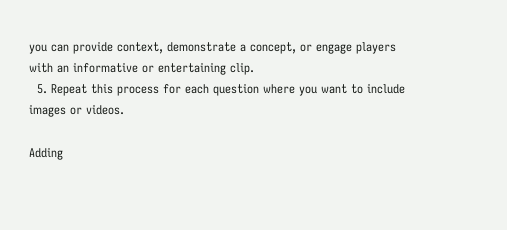you can provide context, demonstrate a concept, or engage players with an informative or entertaining clip.
  5. Repeat this process for each question where you want to include images or videos.

Adding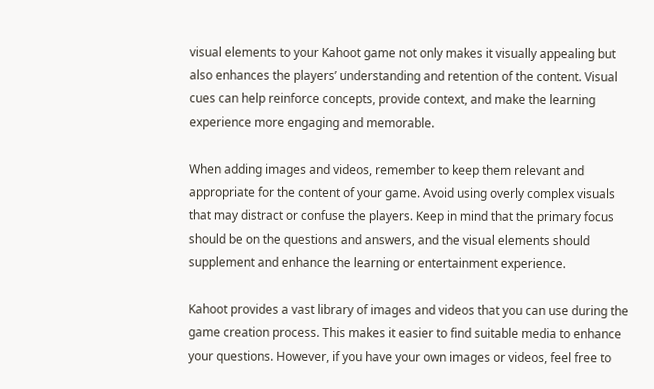visual elements to your Kahoot game not only makes it visually appealing but also enhances the players’ understanding and retention of the content. Visual cues can help reinforce concepts, provide context, and make the learning experience more engaging and memorable.

When adding images and videos, remember to keep them relevant and appropriate for the content of your game. Avoid using overly complex visuals that may distract or confuse the players. Keep in mind that the primary focus should be on the questions and answers, and the visual elements should supplement and enhance the learning or entertainment experience.

Kahoot provides a vast library of images and videos that you can use during the game creation process. This makes it easier to find suitable media to enhance your questions. However, if you have your own images or videos, feel free to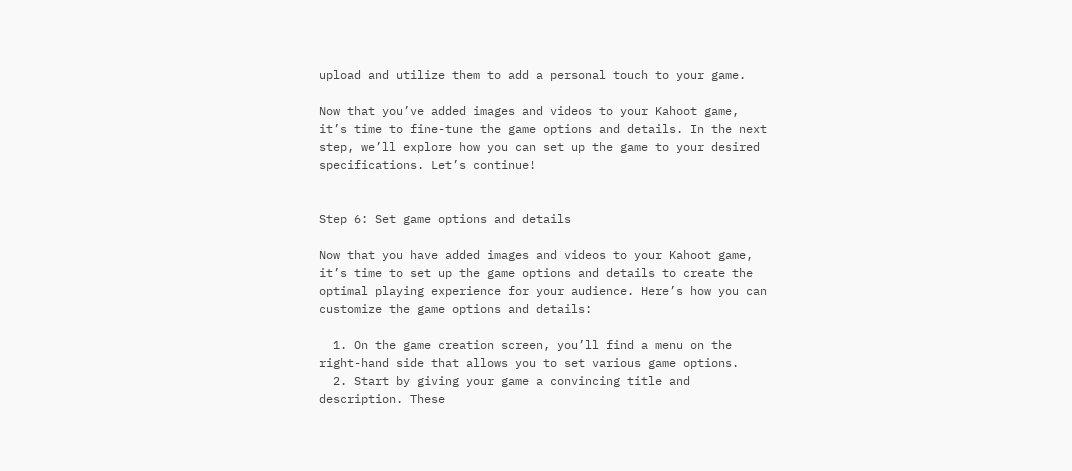upload and utilize them to add a personal touch to your game.

Now that you’ve added images and videos to your Kahoot game, it’s time to fine-tune the game options and details. In the next step, we’ll explore how you can set up the game to your desired specifications. Let’s continue!


Step 6: Set game options and details

Now that you have added images and videos to your Kahoot game, it’s time to set up the game options and details to create the optimal playing experience for your audience. Here’s how you can customize the game options and details:

  1. On the game creation screen, you’ll find a menu on the right-hand side that allows you to set various game options.
  2. Start by giving your game a convincing title and description. These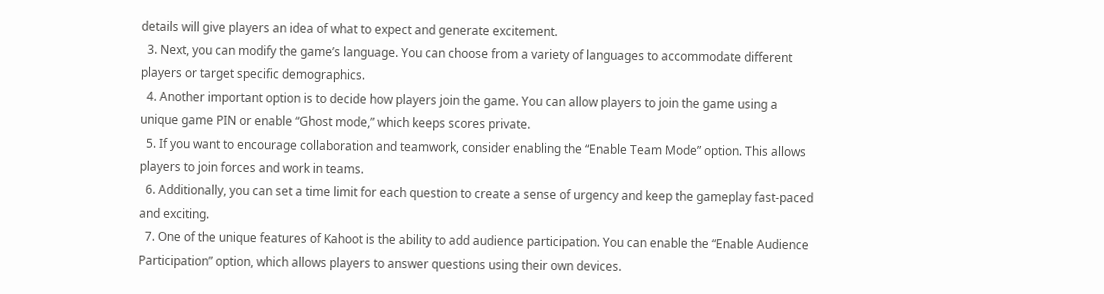details will give players an idea of what to expect and generate excitement.
  3. Next, you can modify the game’s language. You can choose from a variety of languages to accommodate different players or target specific demographics.
  4. Another important option is to decide how players join the game. You can allow players to join the game using a unique game PIN or enable “Ghost mode,” which keeps scores private.
  5. If you want to encourage collaboration and teamwork, consider enabling the “Enable Team Mode” option. This allows players to join forces and work in teams.
  6. Additionally, you can set a time limit for each question to create a sense of urgency and keep the gameplay fast-paced and exciting.
  7. One of the unique features of Kahoot is the ability to add audience participation. You can enable the “Enable Audience Participation” option, which allows players to answer questions using their own devices.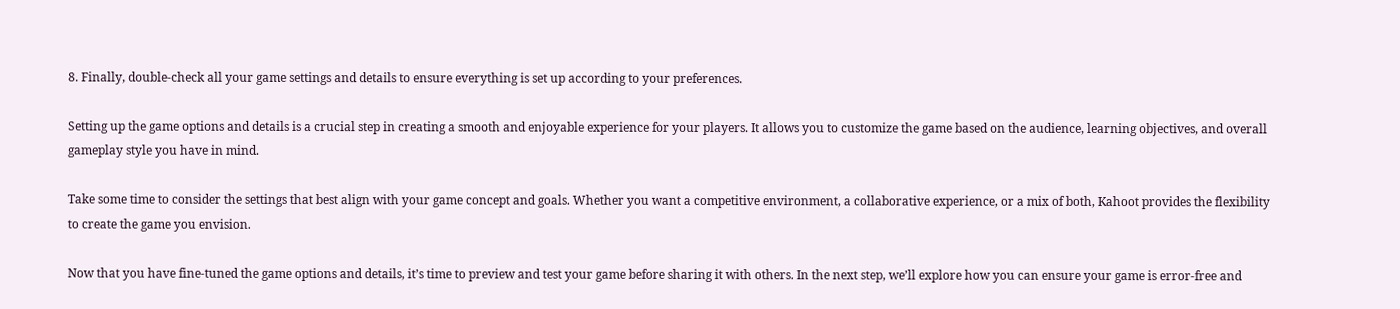8. Finally, double-check all your game settings and details to ensure everything is set up according to your preferences.

Setting up the game options and details is a crucial step in creating a smooth and enjoyable experience for your players. It allows you to customize the game based on the audience, learning objectives, and overall gameplay style you have in mind.

Take some time to consider the settings that best align with your game concept and goals. Whether you want a competitive environment, a collaborative experience, or a mix of both, Kahoot provides the flexibility to create the game you envision.

Now that you have fine-tuned the game options and details, it’s time to preview and test your game before sharing it with others. In the next step, we’ll explore how you can ensure your game is error-free and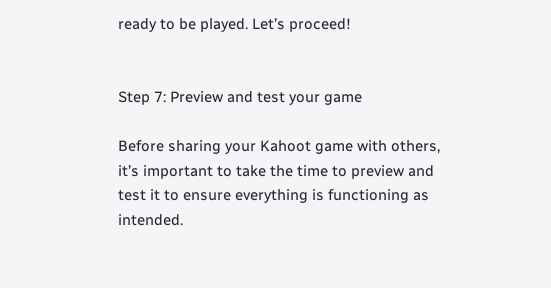ready to be played. Let’s proceed!


Step 7: Preview and test your game

Before sharing your Kahoot game with others, it’s important to take the time to preview and test it to ensure everything is functioning as intended.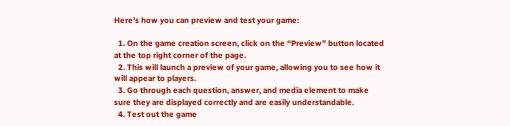Here’s how you can preview and test your game:

  1. On the game creation screen, click on the “Preview” button located at the top right corner of the page.
  2. This will launch a preview of your game, allowing you to see how it will appear to players.
  3. Go through each question, answer, and media element to make sure they are displayed correctly and are easily understandable.
  4. Test out the game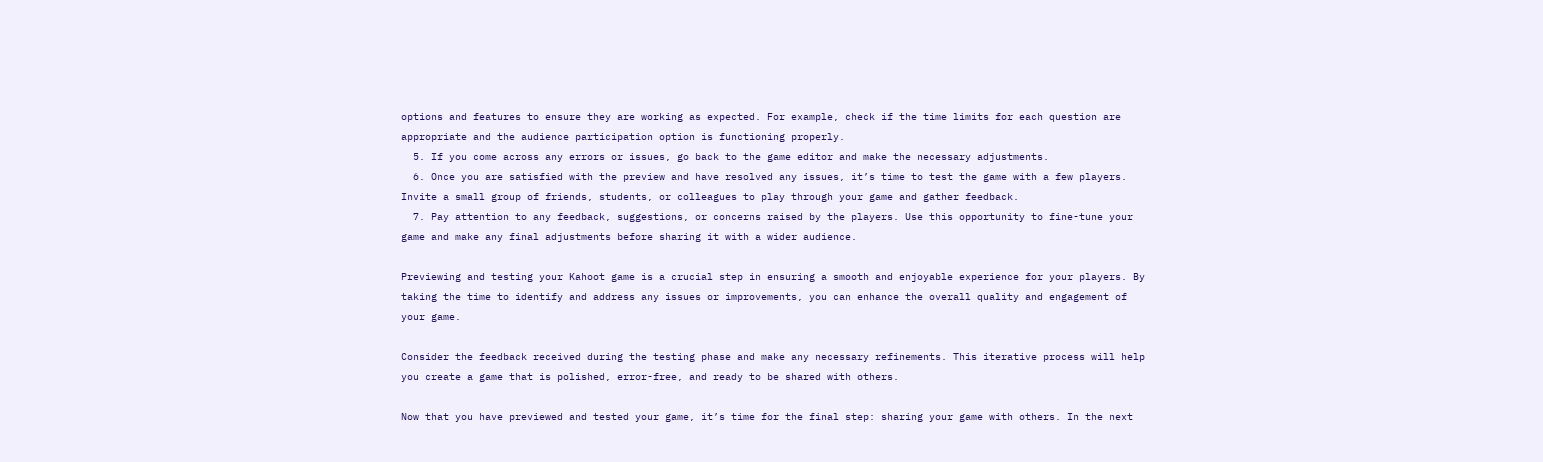options and features to ensure they are working as expected. For example, check if the time limits for each question are appropriate and the audience participation option is functioning properly.
  5. If you come across any errors or issues, go back to the game editor and make the necessary adjustments.
  6. Once you are satisfied with the preview and have resolved any issues, it’s time to test the game with a few players. Invite a small group of friends, students, or colleagues to play through your game and gather feedback.
  7. Pay attention to any feedback, suggestions, or concerns raised by the players. Use this opportunity to fine-tune your game and make any final adjustments before sharing it with a wider audience.

Previewing and testing your Kahoot game is a crucial step in ensuring a smooth and enjoyable experience for your players. By taking the time to identify and address any issues or improvements, you can enhance the overall quality and engagement of your game.

Consider the feedback received during the testing phase and make any necessary refinements. This iterative process will help you create a game that is polished, error-free, and ready to be shared with others.

Now that you have previewed and tested your game, it’s time for the final step: sharing your game with others. In the next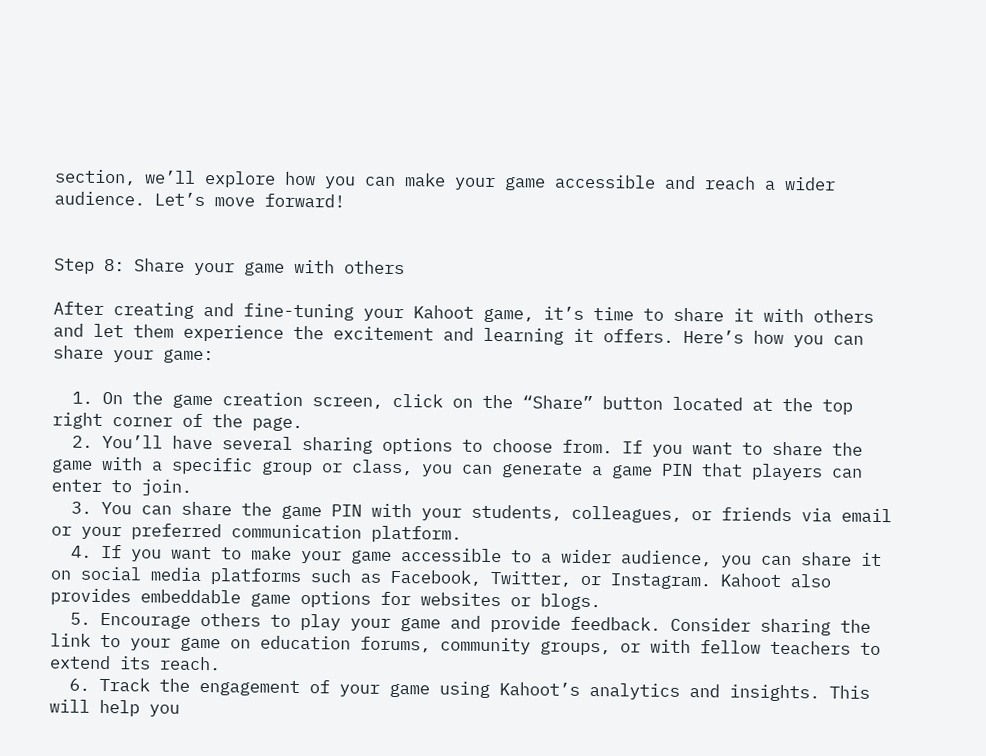section, we’ll explore how you can make your game accessible and reach a wider audience. Let’s move forward!


Step 8: Share your game with others

After creating and fine-tuning your Kahoot game, it’s time to share it with others and let them experience the excitement and learning it offers. Here’s how you can share your game:

  1. On the game creation screen, click on the “Share” button located at the top right corner of the page.
  2. You’ll have several sharing options to choose from. If you want to share the game with a specific group or class, you can generate a game PIN that players can enter to join.
  3. You can share the game PIN with your students, colleagues, or friends via email or your preferred communication platform.
  4. If you want to make your game accessible to a wider audience, you can share it on social media platforms such as Facebook, Twitter, or Instagram. Kahoot also provides embeddable game options for websites or blogs.
  5. Encourage others to play your game and provide feedback. Consider sharing the link to your game on education forums, community groups, or with fellow teachers to extend its reach.
  6. Track the engagement of your game using Kahoot’s analytics and insights. This will help you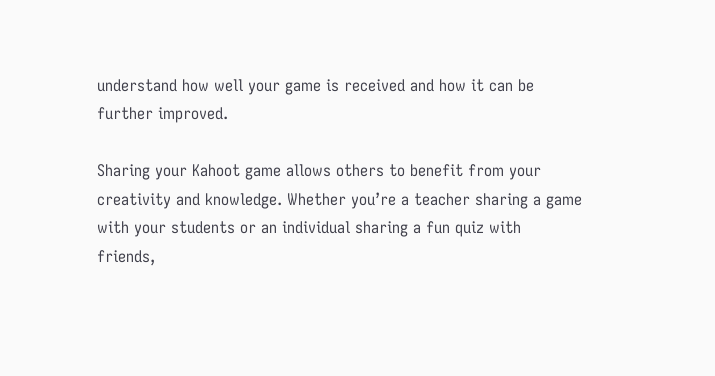understand how well your game is received and how it can be further improved.

Sharing your Kahoot game allows others to benefit from your creativity and knowledge. Whether you’re a teacher sharing a game with your students or an individual sharing a fun quiz with friends,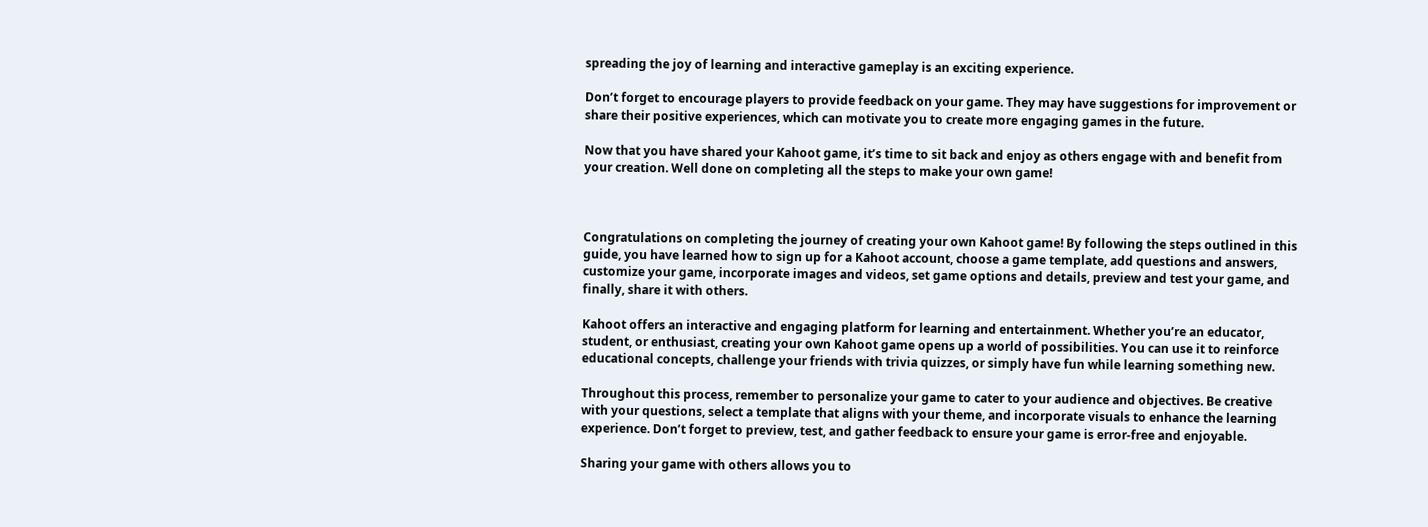spreading the joy of learning and interactive gameplay is an exciting experience.

Don’t forget to encourage players to provide feedback on your game. They may have suggestions for improvement or share their positive experiences, which can motivate you to create more engaging games in the future.

Now that you have shared your Kahoot game, it’s time to sit back and enjoy as others engage with and benefit from your creation. Well done on completing all the steps to make your own game!



Congratulations on completing the journey of creating your own Kahoot game! By following the steps outlined in this guide, you have learned how to sign up for a Kahoot account, choose a game template, add questions and answers, customize your game, incorporate images and videos, set game options and details, preview and test your game, and finally, share it with others.

Kahoot offers an interactive and engaging platform for learning and entertainment. Whether you’re an educator, student, or enthusiast, creating your own Kahoot game opens up a world of possibilities. You can use it to reinforce educational concepts, challenge your friends with trivia quizzes, or simply have fun while learning something new.

Throughout this process, remember to personalize your game to cater to your audience and objectives. Be creative with your questions, select a template that aligns with your theme, and incorporate visuals to enhance the learning experience. Don’t forget to preview, test, and gather feedback to ensure your game is error-free and enjoyable.

Sharing your game with others allows you to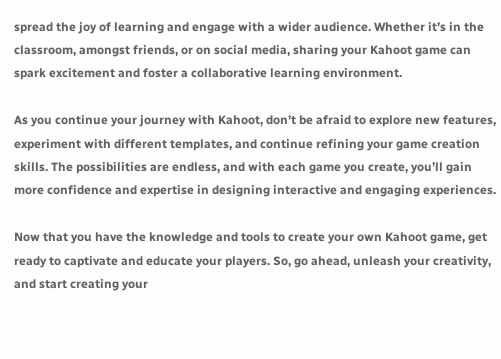spread the joy of learning and engage with a wider audience. Whether it’s in the classroom, amongst friends, or on social media, sharing your Kahoot game can spark excitement and foster a collaborative learning environment.

As you continue your journey with Kahoot, don’t be afraid to explore new features, experiment with different templates, and continue refining your game creation skills. The possibilities are endless, and with each game you create, you’ll gain more confidence and expertise in designing interactive and engaging experiences.

Now that you have the knowledge and tools to create your own Kahoot game, get ready to captivate and educate your players. So, go ahead, unleash your creativity, and start creating your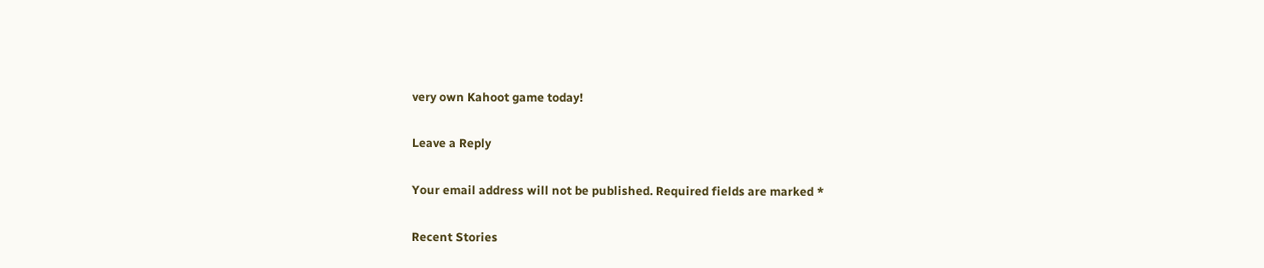very own Kahoot game today!

Leave a Reply

Your email address will not be published. Required fields are marked *

Recent Stories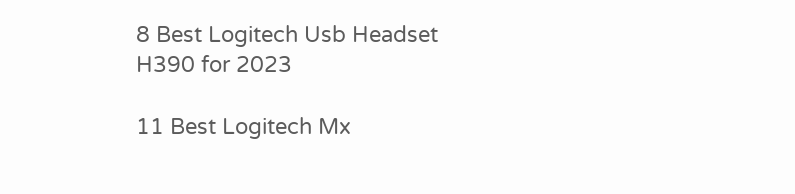8 Best Logitech Usb Headset H390 for 2023

11 Best Logitech Mx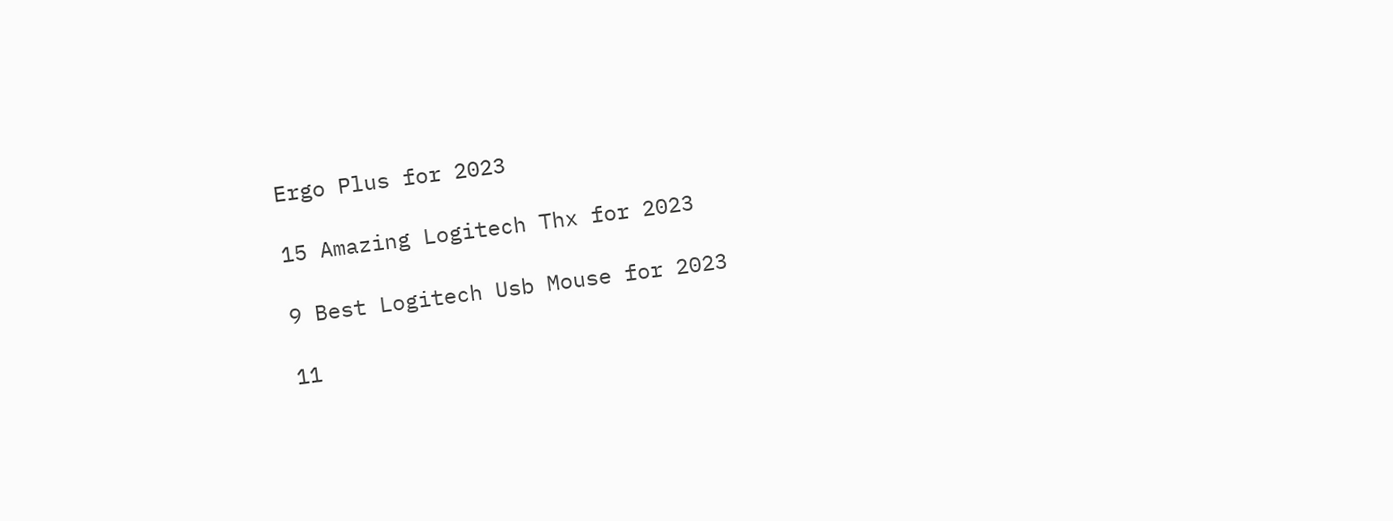Ergo Plus for 2023

15 Amazing Logitech Thx for 2023

9 Best Logitech Usb Mouse for 2023

11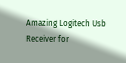Amazing Logitech Usb Receiver for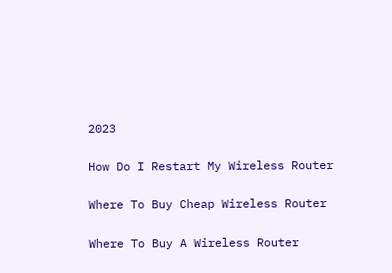2023

How Do I Restart My Wireless Router

Where To Buy Cheap Wireless Router

Where To Buy A Wireless Router